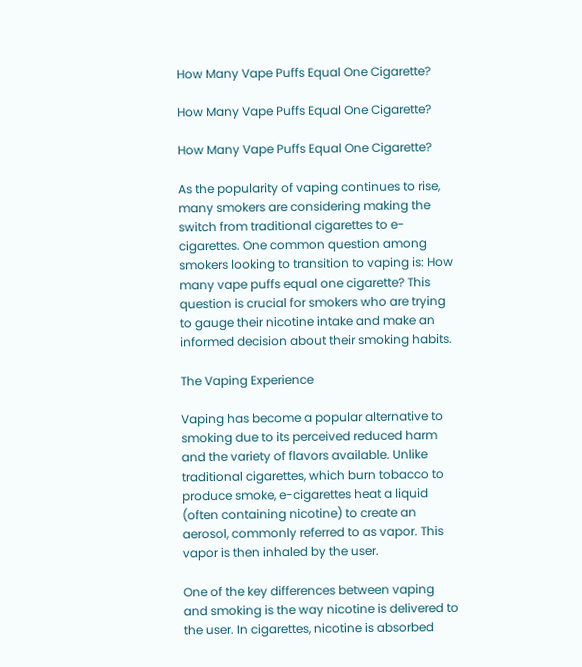How Many Vape Puffs Equal One Cigarette?

How Many Vape Puffs Equal One Cigarette?

How Many Vape Puffs Equal One Cigarette?

As the popularity of vaping continues to rise, many smokers are considering making the switch from traditional cigarettes to e-cigarettes. One common question among smokers looking to transition to vaping is: How many vape puffs equal one cigarette? This question is crucial for smokers who are trying to gauge their nicotine intake and make an informed decision about their smoking habits.

The Vaping Experience

Vaping has become a popular alternative to smoking due to its perceived reduced harm and the variety of flavors available. Unlike traditional cigarettes, which burn tobacco to produce smoke, e-cigarettes heat a liquid (often containing nicotine) to create an aerosol, commonly referred to as vapor. This vapor is then inhaled by the user.

One of the key differences between vaping and smoking is the way nicotine is delivered to the user. In cigarettes, nicotine is absorbed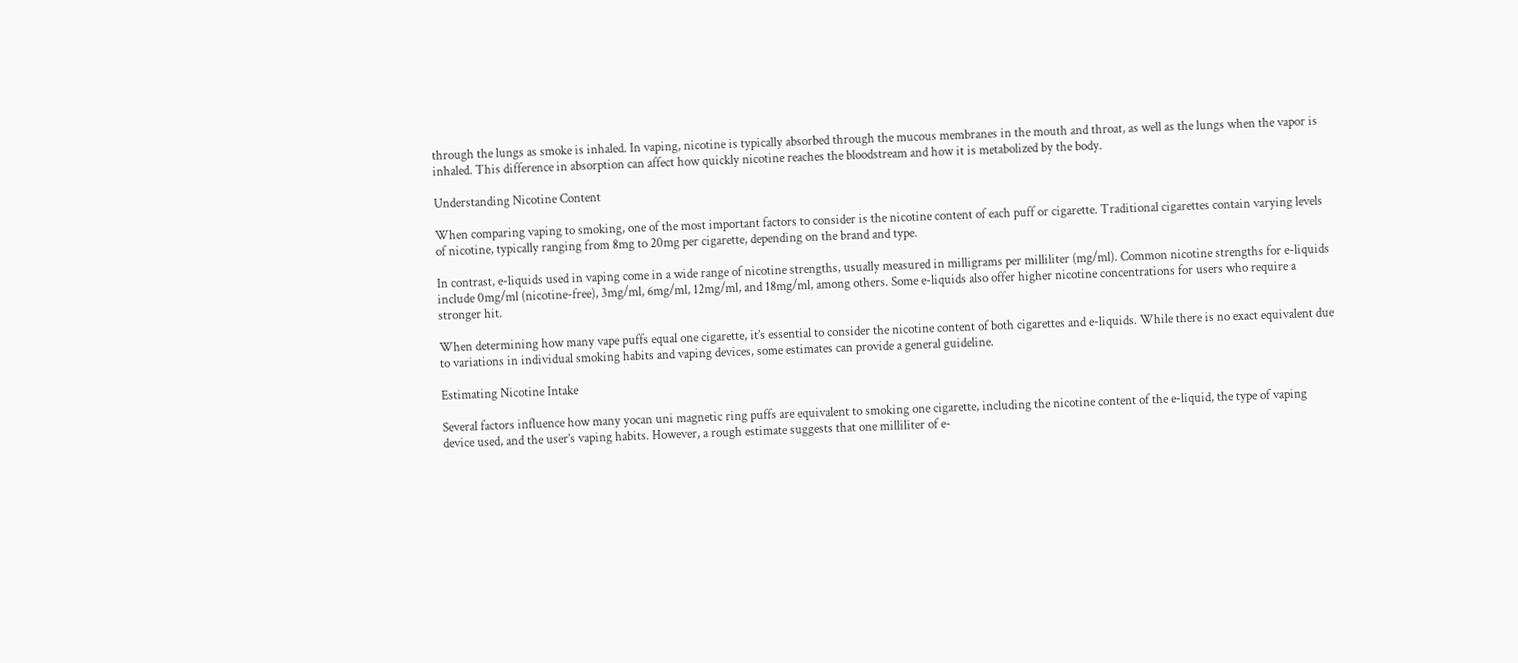through the lungs as smoke is inhaled. In vaping, nicotine is typically absorbed through the mucous membranes in the mouth and throat, as well as the lungs when the vapor is inhaled. This difference in absorption can affect how quickly nicotine reaches the bloodstream and how it is metabolized by the body.

Understanding Nicotine Content

When comparing vaping to smoking, one of the most important factors to consider is the nicotine content of each puff or cigarette. Traditional cigarettes contain varying levels of nicotine, typically ranging from 8mg to 20mg per cigarette, depending on the brand and type.

In contrast, e-liquids used in vaping come in a wide range of nicotine strengths, usually measured in milligrams per milliliter (mg/ml). Common nicotine strengths for e-liquids include 0mg/ml (nicotine-free), 3mg/ml, 6mg/ml, 12mg/ml, and 18mg/ml, among others. Some e-liquids also offer higher nicotine concentrations for users who require a stronger hit.

When determining how many vape puffs equal one cigarette, it’s essential to consider the nicotine content of both cigarettes and e-liquids. While there is no exact equivalent due to variations in individual smoking habits and vaping devices, some estimates can provide a general guideline.

Estimating Nicotine Intake

Several factors influence how many yocan uni magnetic ring puffs are equivalent to smoking one cigarette, including the nicotine content of the e-liquid, the type of vaping device used, and the user’s vaping habits. However, a rough estimate suggests that one milliliter of e-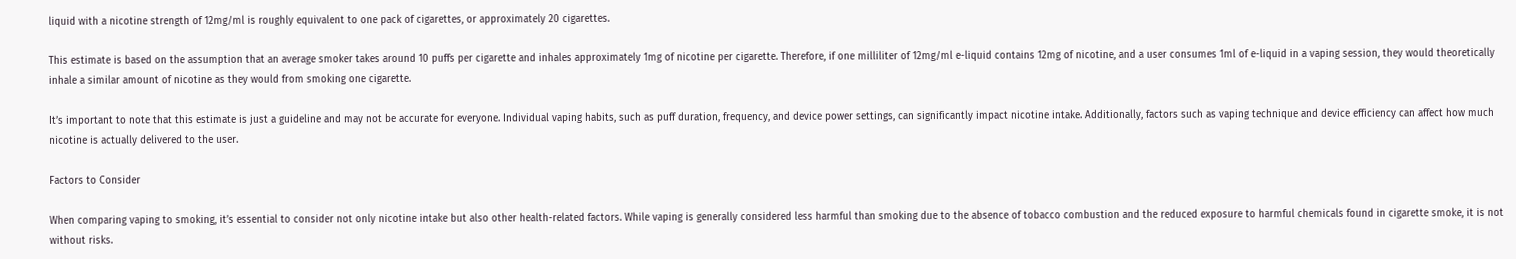liquid with a nicotine strength of 12mg/ml is roughly equivalent to one pack of cigarettes, or approximately 20 cigarettes.

This estimate is based on the assumption that an average smoker takes around 10 puffs per cigarette and inhales approximately 1mg of nicotine per cigarette. Therefore, if one milliliter of 12mg/ml e-liquid contains 12mg of nicotine, and a user consumes 1ml of e-liquid in a vaping session, they would theoretically inhale a similar amount of nicotine as they would from smoking one cigarette.

It’s important to note that this estimate is just a guideline and may not be accurate for everyone. Individual vaping habits, such as puff duration, frequency, and device power settings, can significantly impact nicotine intake. Additionally, factors such as vaping technique and device efficiency can affect how much nicotine is actually delivered to the user.

Factors to Consider

When comparing vaping to smoking, it’s essential to consider not only nicotine intake but also other health-related factors. While vaping is generally considered less harmful than smoking due to the absence of tobacco combustion and the reduced exposure to harmful chemicals found in cigarette smoke, it is not without risks.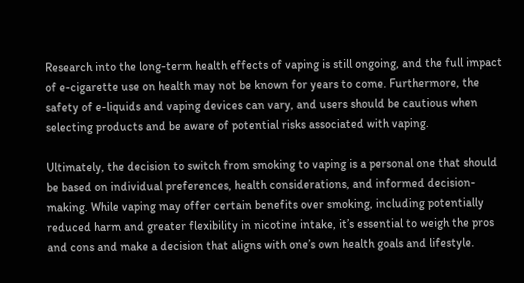Research into the long-term health effects of vaping is still ongoing, and the full impact of e-cigarette use on health may not be known for years to come. Furthermore, the safety of e-liquids and vaping devices can vary, and users should be cautious when selecting products and be aware of potential risks associated with vaping.

Ultimately, the decision to switch from smoking to vaping is a personal one that should be based on individual preferences, health considerations, and informed decision-making. While vaping may offer certain benefits over smoking, including potentially reduced harm and greater flexibility in nicotine intake, it’s essential to weigh the pros and cons and make a decision that aligns with one’s own health goals and lifestyle.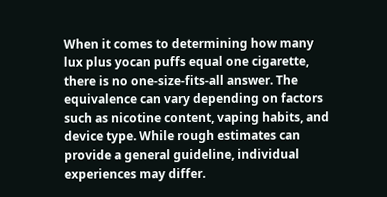When it comes to determining how many lux plus yocan puffs equal one cigarette, there is no one-size-fits-all answer. The equivalence can vary depending on factors such as nicotine content, vaping habits, and device type. While rough estimates can provide a general guideline, individual experiences may differ.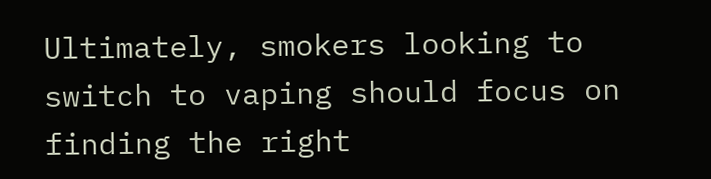Ultimately, smokers looking to switch to vaping should focus on finding the right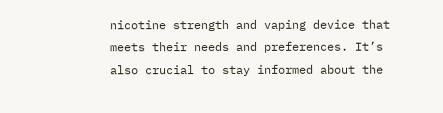nicotine strength and vaping device that meets their needs and preferences. It’s also crucial to stay informed about the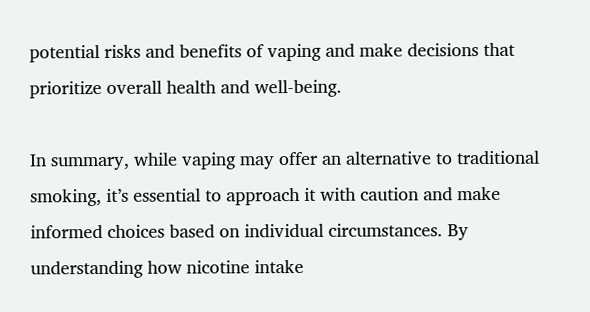potential risks and benefits of vaping and make decisions that prioritize overall health and well-being.

In summary, while vaping may offer an alternative to traditional smoking, it’s essential to approach it with caution and make informed choices based on individual circumstances. By understanding how nicotine intake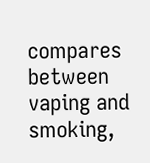compares between vaping and smoking,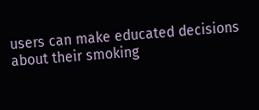users can make educated decisions about their smoking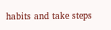habits and take steps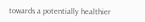towards a potentially healthier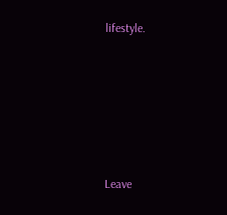lifestyle.






Leave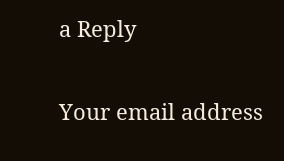a Reply

Your email address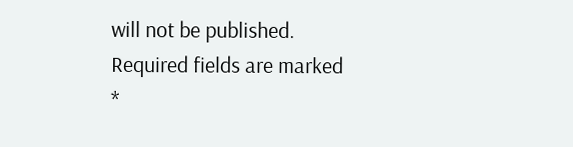will not be published. Required fields are marked *